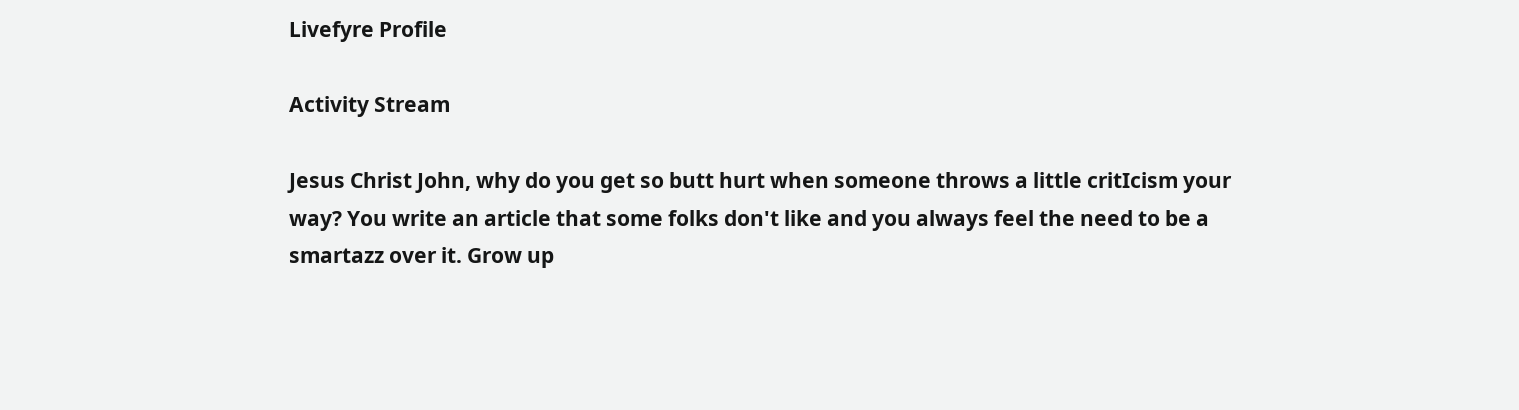Livefyre Profile

Activity Stream

Jesus Christ John, why do you get so butt hurt when someone throws a little critIcism your way? You write an article that some folks don't like and you always feel the need to be a smartazz over it. Grow up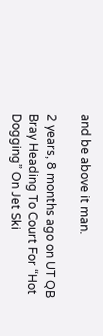and be above it man.

2 years, 8 months ago on UT QB Bray Heading To Court For “Hot Dogging” On Jet Ski